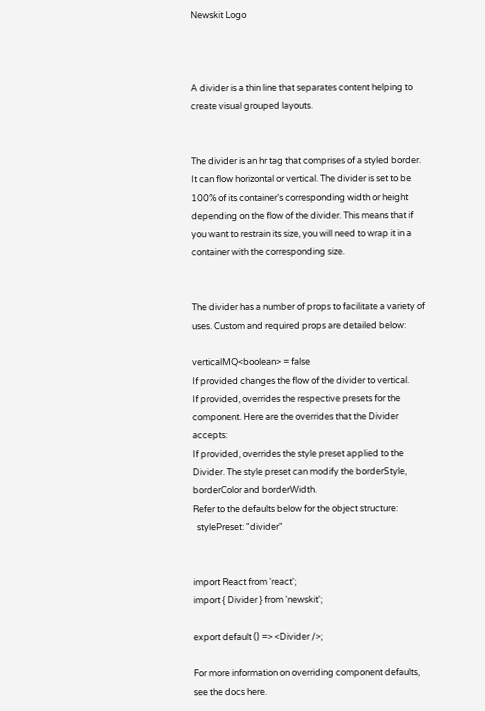Newskit Logo



A divider is a thin line that separates content helping to create visual grouped layouts.


The divider is an hr tag that comprises of a styled border. It can flow horizontal or vertical. The divider is set to be 100% of its container's corresponding width or height depending on the flow of the divider. This means that if you want to restrain its size, you will need to wrap it in a container with the corresponding size.


The divider has a number of props to facilitate a variety of uses. Custom and required props are detailed below:

verticalMQ<boolean> = false
If provided changes the flow of the divider to vertical.
If provided, overrides the respective presets for the component. Here are the overrides that the Divider accepts:
If provided, overrides the style preset applied to the Divider. The style preset can modify the borderStyle, borderColor and borderWidth.
Refer to the defaults below for the object structure:
  stylePreset: "divider"


import React from 'react';
import { Divider } from 'newskit';

export default () => <Divider />;

For more information on overriding component defaults, see the docs here.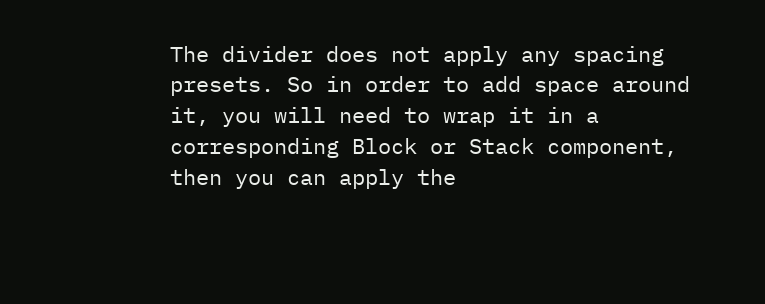The divider does not apply any spacing presets. So in order to add space around it, you will need to wrap it in a corresponding Block or Stack component, then you can apply the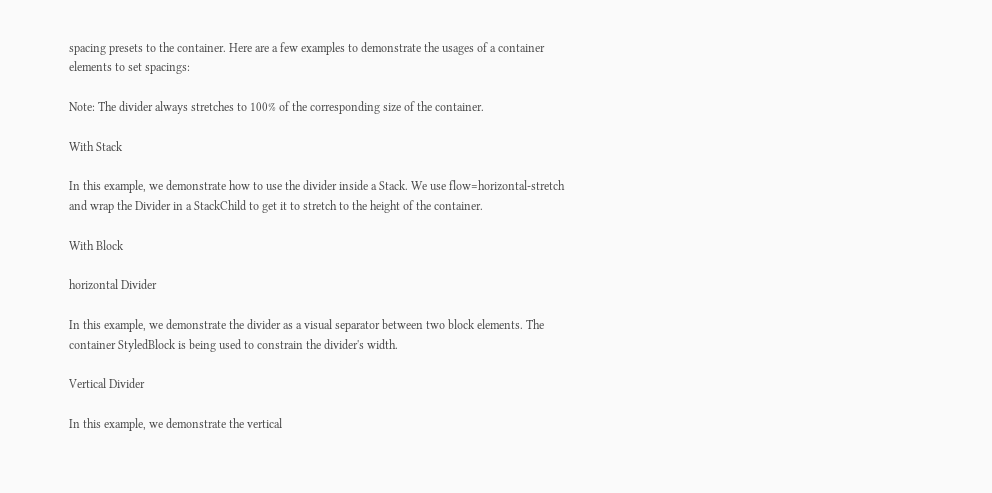spacing presets to the container. Here are a few examples to demonstrate the usages of a container elements to set spacings:

Note: The divider always stretches to 100% of the corresponding size of the container.

With Stack

In this example, we demonstrate how to use the divider inside a Stack. We use flow=horizontal-stretch and wrap the Divider in a StackChild to get it to stretch to the height of the container.

With Block

horizontal Divider

In this example, we demonstrate the divider as a visual separator between two block elements. The container StyledBlock is being used to constrain the divider's width.

Vertical Divider

In this example, we demonstrate the vertical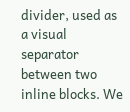divider, used as a visual separator between two inline blocks. We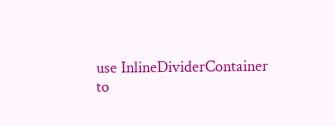use InlineDividerContainer to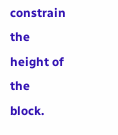constrain the height of the block.